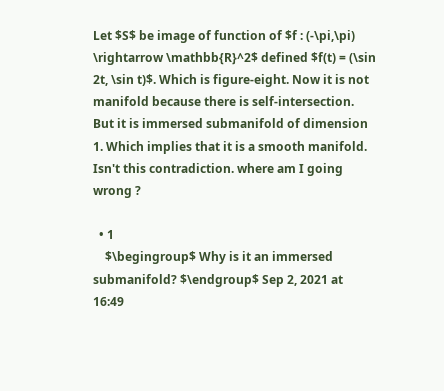Let $S$ be image of function of $f : (-\pi,\pi) \rightarrow \mathbb{R}^2$ defined $f(t) = (\sin 2t, \sin t)$. Which is figure-eight. Now it is not manifold because there is self-intersection. But it is immersed submanifold of dimension 1. Which implies that it is a smooth manifold. Isn't this contradiction. where am I going wrong ?

  • 1
    $\begingroup$ Why is it an immersed submanifold? $\endgroup$ Sep 2, 2021 at 16:49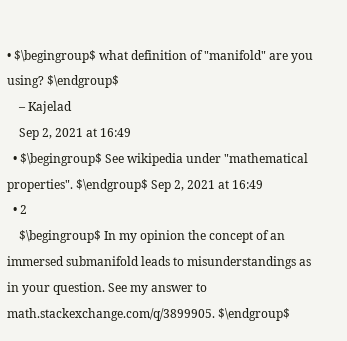• $\begingroup$ what definition of "manifold" are you using? $\endgroup$
    – Kajelad
    Sep 2, 2021 at 16:49
  • $\begingroup$ See wikipedia under "mathematical properties". $\endgroup$ Sep 2, 2021 at 16:49
  • 2
    $\begingroup$ In my opinion the concept of an immersed submanifold leads to misunderstandings as in your question. See my answer to math.stackexchange.com/q/3899905. $\endgroup$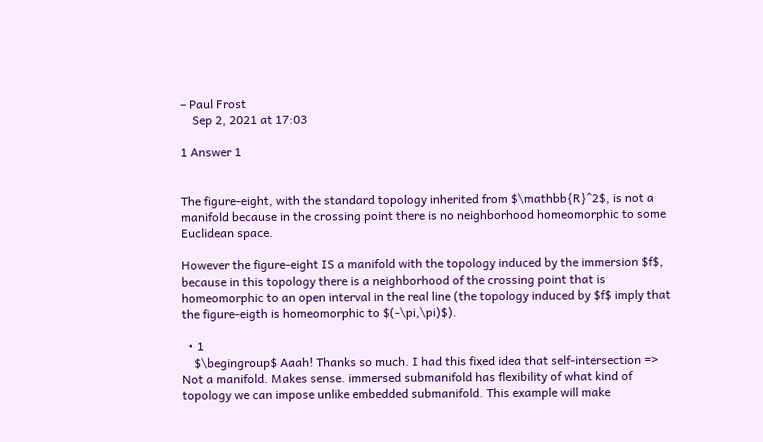– Paul Frost
    Sep 2, 2021 at 17:03

1 Answer 1


The figure-eight, with the standard topology inherited from $\mathbb{R}^2$, is not a manifold because in the crossing point there is no neighborhood homeomorphic to some Euclidean space.

However the figure-eight IS a manifold with the topology induced by the immersion $f$, because in this topology there is a neighborhood of the crossing point that is homeomorphic to an open interval in the real line (the topology induced by $f$ imply that the figure-eigth is homeomorphic to $(-\pi,\pi)$).

  • 1
    $\begingroup$ Aaah! Thanks so much. I had this fixed idea that self-intersection => Not a manifold. Makes sense. immersed submanifold has flexibility of what kind of topology we can impose unlike embedded submanifold. This example will make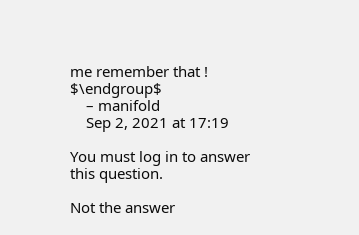me remember that ! $\endgroup$
    – manifold
    Sep 2, 2021 at 17:19

You must log in to answer this question.

Not the answer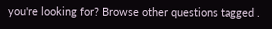you're looking for? Browse other questions tagged .